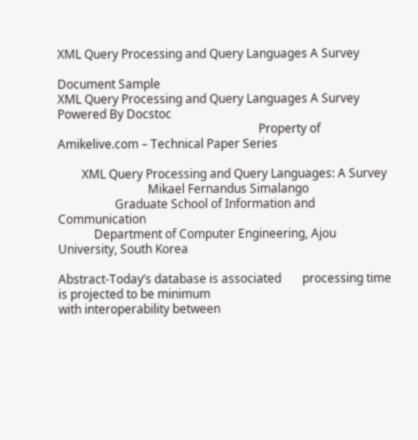XML Query Processing and Query Languages A Survey

Document Sample
XML Query Processing and Query Languages A Survey Powered By Docstoc
                                                                   Property of Amikelive.com – Technical Paper Series

        XML Query Processing and Query Languages: A Survey
                              Mikael Fernandus Simalango
                   Graduate School of Information and Communication
            Department of Computer Engineering, Ajou University, South Korea

Abstract-Today’s database is associated       processing time is projected to be minimum
with interoperability between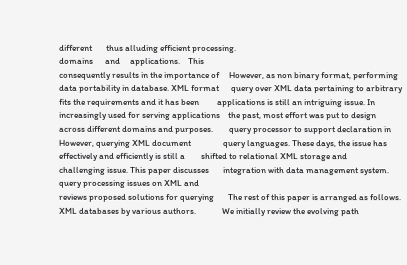different       thus alluding efficient processing.
domains      and     applications.    This
consequently results in the importance of     However, as non binary format, performing
data portability in database. XML format      query over XML data pertaining to arbitrary
fits the requirements and it has been         applications is still an intriguing issue. In
increasingly used for serving applications    the past, most effort was put to design
across different domains and purposes.        query processor to support declaration in
However, querying XML document                query languages. These days, the issue has
effectively and efficiently is still a        shifted to relational XML storage and
challenging issue. This paper discusses       integration with data management system.
query processing issues on XML and
reviews proposed solutions for querying       The rest of this paper is arranged as follows.
XML databases by various authors.             We initially review the evolving path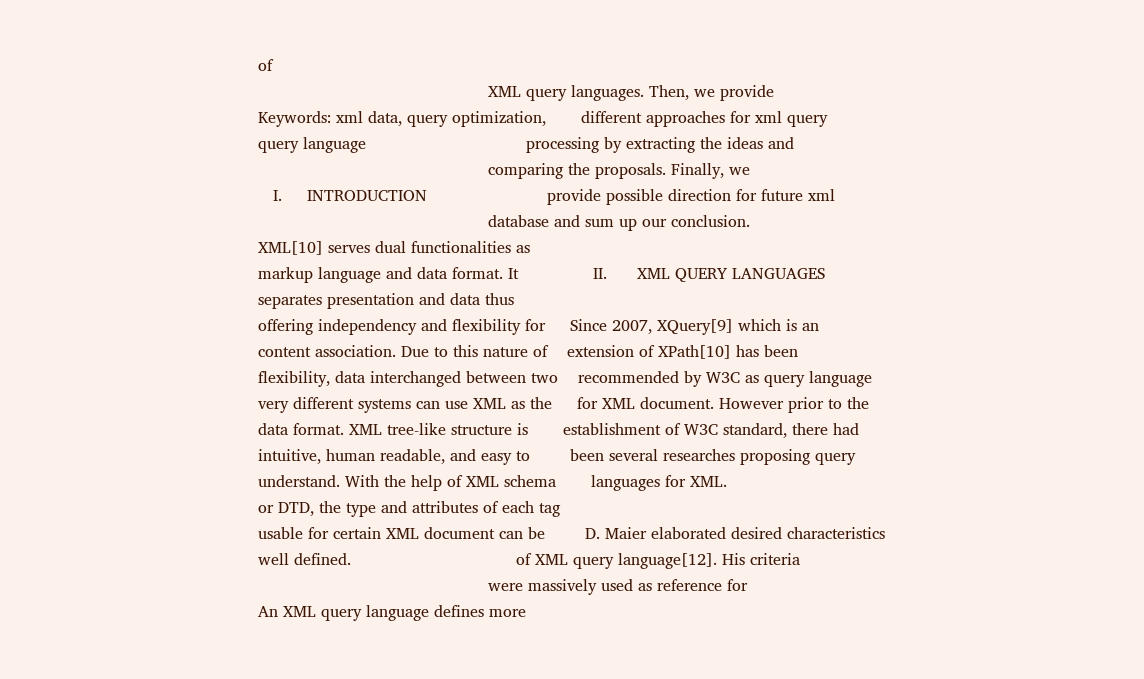of
                                              XML query languages. Then, we provide
Keywords: xml data, query optimization,       different approaches for xml query
query language                                processing by extracting the ideas and
                                              comparing the proposals. Finally, we
   I.     INTRODUCTION                        provide possible direction for future xml
                                              database and sum up our conclusion.
XML[10] serves dual functionalities as
markup language and data format. It               II.      XML QUERY LANGUAGES
separates presentation and data thus
offering independency and flexibility for     Since 2007, XQuery[9] which is an
content association. Due to this nature of    extension of XPath[10] has been
flexibility, data interchanged between two    recommended by W3C as query language
very different systems can use XML as the     for XML document. However prior to the
data format. XML tree-like structure is       establishment of W3C standard, there had
intuitive, human readable, and easy to        been several researches proposing query
understand. With the help of XML schema       languages for XML.
or DTD, the type and attributes of each tag
usable for certain XML document can be        D. Maier elaborated desired characteristics
well defined.                                 of XML query language[12]. His criteria
                                              were massively used as reference for
An XML query language defines more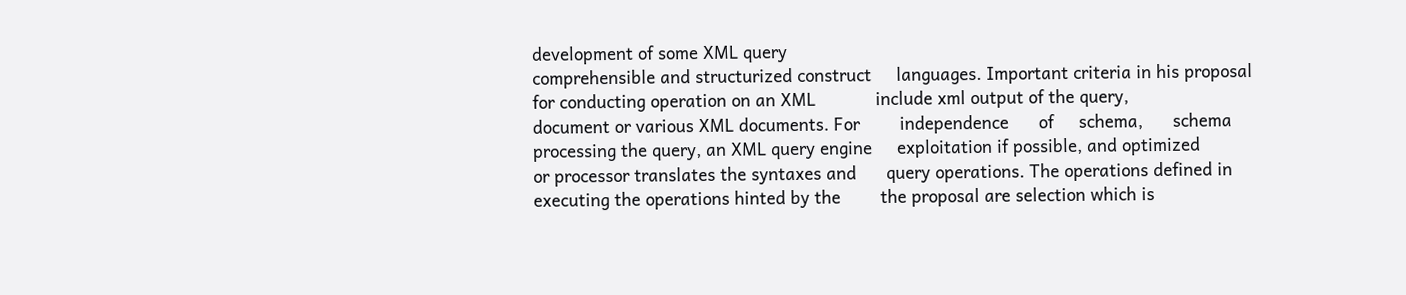development of some XML query
comprehensible and structurized construct     languages. Important criteria in his proposal
for conducting operation on an XML            include xml output of the query,
document or various XML documents. For        independence      of     schema,      schema
processing the query, an XML query engine     exploitation if possible, and optimized
or processor translates the syntaxes and      query operations. The operations defined in
executing the operations hinted by the        the proposal are selection which is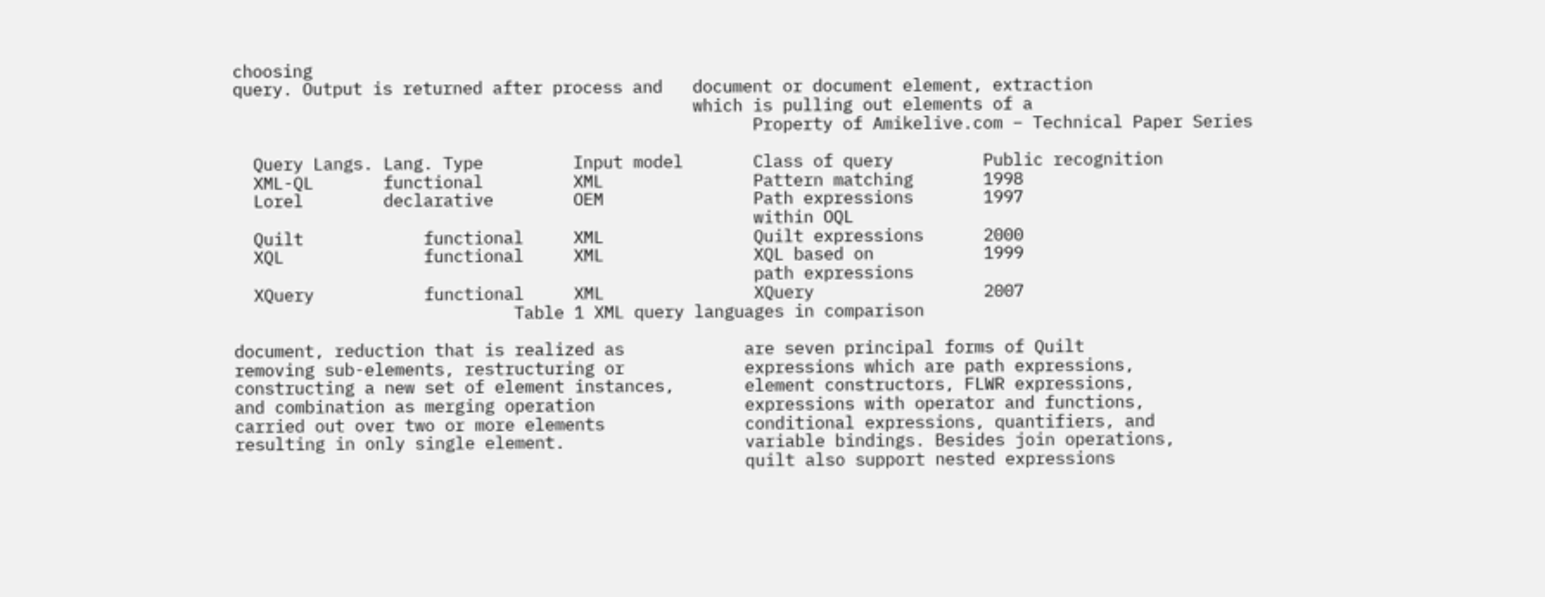choosing
query. Output is returned after process and   document or document element, extraction
                                              which is pulling out elements of a
                                                    Property of Amikelive.com – Technical Paper Series

  Query Langs. Lang. Type         Input model       Class of query         Public recognition
  XML-QL       functional         XML               Pattern matching       1998
  Lorel        declarative        OEM               Path expressions       1997
                                                    within OQL
  Quilt            functional     XML               Quilt expressions      2000
  XQL              functional     XML               XQL based on           1999
                                                    path expressions
  XQuery           functional     XML               XQuery                 2007
                            Table 1 XML query languages in comparison

document, reduction that is realized as            are seven principal forms of Quilt
removing sub-elements, restructuring or            expressions which are path expressions,
constructing a new set of element instances,       element constructors, FLWR expressions,
and combination as merging operation               expressions with operator and functions,
carried out over two or more elements              conditional expressions, quantifiers, and
resulting in only single element.                  variable bindings. Besides join operations,
                                                   quilt also support nested expressions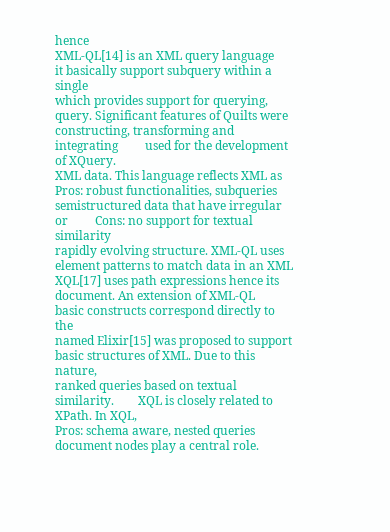hence
XML-QL[14] is an XML query language                it basically support subquery within a single
which provides support for querying,               query. Significant features of Quilts were
constructing, transforming and integrating         used for the development of XQuery.
XML data. This language reflects XML as            Pros: robust functionalities, subqueries
semistructured data that have irregular or         Cons: no support for textual similarity
rapidly evolving structure. XML-QL uses
element patterns to match data in an XML           XQL[17] uses path expressions hence its
document. An extension of XML-QL                   basic constructs correspond directly to the
named Elixir[15] was proposed to support           basic structures of XML. Due to this nature,
ranked queries based on textual similarity.        XQL is closely related to XPath. In XQL,
Pros: schema aware, nested queries                 document nodes play a central role.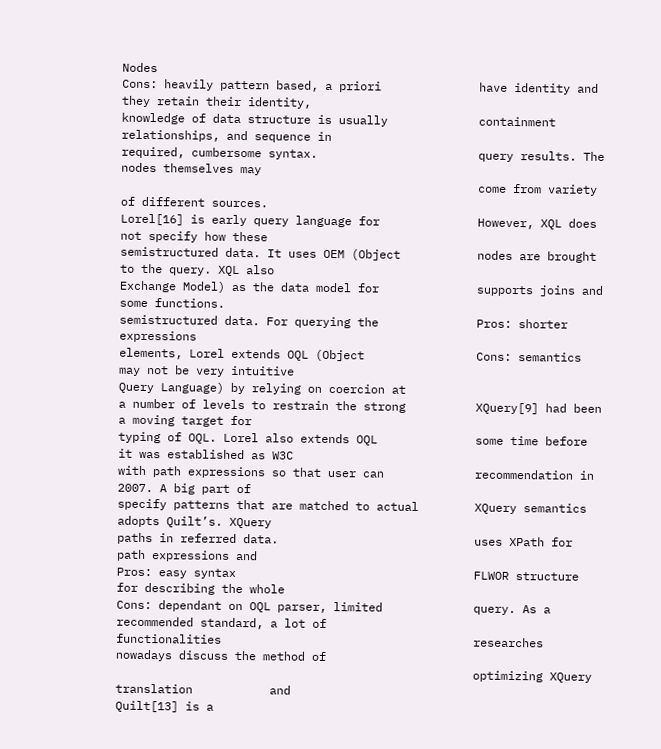Nodes
Cons: heavily pattern based, a priori              have identity and they retain their identity,
knowledge of data structure is usually             containment relationships, and sequence in
required, cumbersome syntax.                       query results. The nodes themselves may
                                                   come from variety of different sources.
Lorel[16] is early query language for              However, XQL does not specify how these
semistructured data. It uses OEM (Object           nodes are brought to the query. XQL also
Exchange Model) as the data model for              supports joins and some functions.
semistructured data. For querying the              Pros: shorter expressions
elements, Lorel extends OQL (Object                Cons: semantics may not be very intuitive
Query Language) by relying on coercion at
a number of levels to restrain the strong          XQuery[9] had been a moving target for
typing of OQL. Lorel also extends OQL              some time before it was established as W3C
with path expressions so that user can             recommendation in 2007. A big part of
specify patterns that are matched to actual        XQuery semantics adopts Quilt’s. XQuery
paths in referred data.                            uses XPath for path expressions and
Pros: easy syntax                                  FLWOR structure for describing the whole
Cons: dependant on OQL parser, limited             query. As a recommended standard, a lot of
functionalities                                    researches nowadays discuss the method of
                                                   optimizing XQuery translation           and
Quilt[13] is a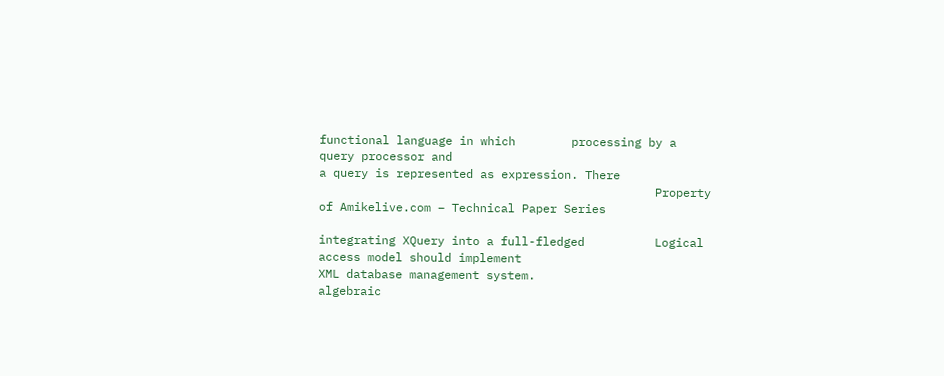functional language in which        processing by a query processor and
a query is represented as expression. There
                                                Property of Amikelive.com – Technical Paper Series

integrating XQuery into a full-fledged          Logical access model should implement
XML database management system.                 algebraic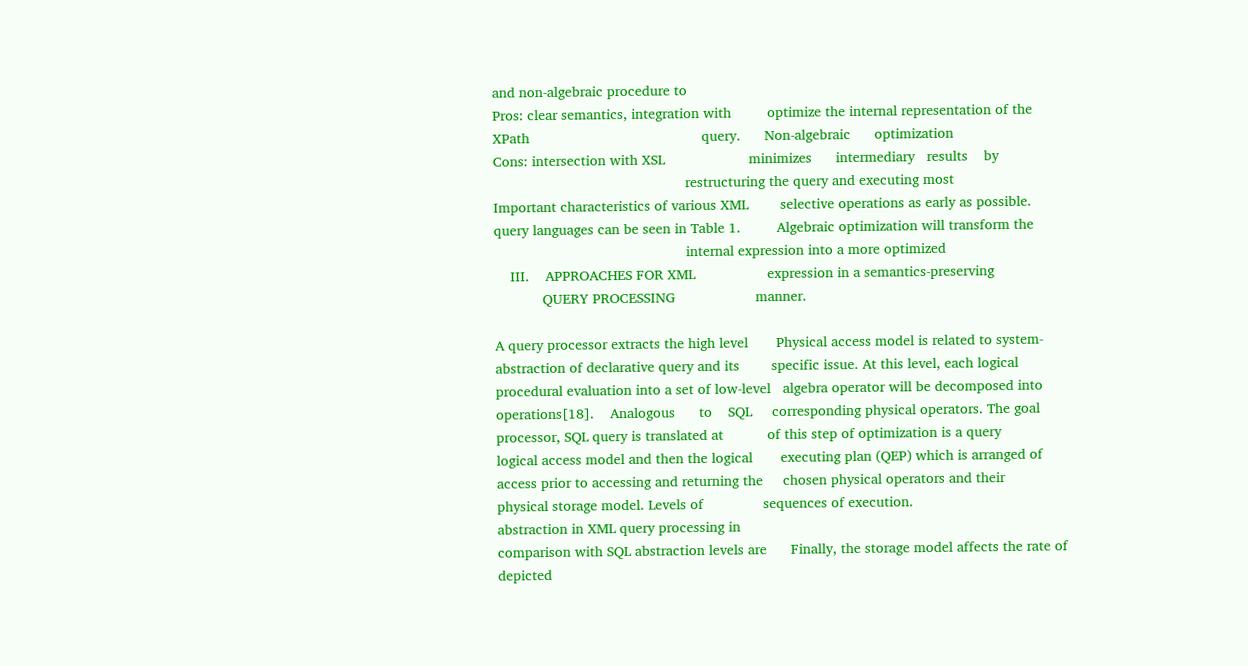and non-algebraic procedure to
Pros: clear semantics, integration with         optimize the internal representation of the
XPath                                           query.      Non-algebraic      optimization
Cons: intersection with XSL                     minimizes      intermediary   results    by
                                                restructuring the query and executing most
Important characteristics of various XML        selective operations as early as possible.
query languages can be seen in Table 1.         Algebraic optimization will transform the
                                                internal expression into a more optimized
    III.    APPROACHES FOR XML                  expression in a semantics-preserving
            QUERY PROCESSING                    manner.

A query processor extracts the high level       Physical access model is related to system-
abstraction of declarative query and its        specific issue. At this level, each logical
procedural evaluation into a set of low-level   algebra operator will be decomposed into
operations[18].    Analogous      to    SQL     corresponding physical operators. The goal
processor, SQL query is translated at           of this step of optimization is a query
logical access model and then the logical       executing plan (QEP) which is arranged of
access prior to accessing and returning the     chosen physical operators and their
physical storage model. Levels of               sequences of execution.
abstraction in XML query processing in
comparison with SQL abstraction levels are      Finally, the storage model affects the rate of
depicted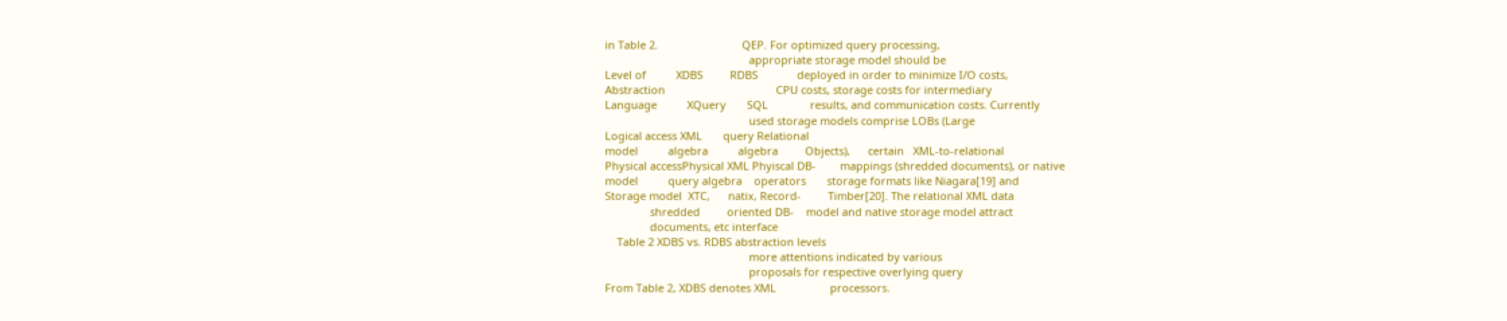in Table 2.                            QEP. For optimized query processing,
                                                appropriate storage model should be
Level of          XDBS         RDBS             deployed in order to minimize I/O costs,
Abstraction                                     CPU costs, storage costs for intermediary
Language          XQuery       SQL              results, and communication costs. Currently
                                                used storage models comprise LOBs (Large
Logical access XML       query Relational
model          algebra          algebra         Objects),      certain   XML-to-relational
Physical accessPhysical XML Phyiscal DB-        mappings (shredded documents), or native
model          query algebra    operators       storage formats like Niagara[19] and
Storage model  XTC,      natix, Record-         Timber[20]. The relational XML data
               shredded         oriented DB-    model and native storage model attract
               documents, etc interface
    Table 2 XDBS vs. RDBS abstraction levels
                                                more attentions indicated by various
                                                proposals for respective overlying query
From Table 2, XDBS denotes XML                  processors.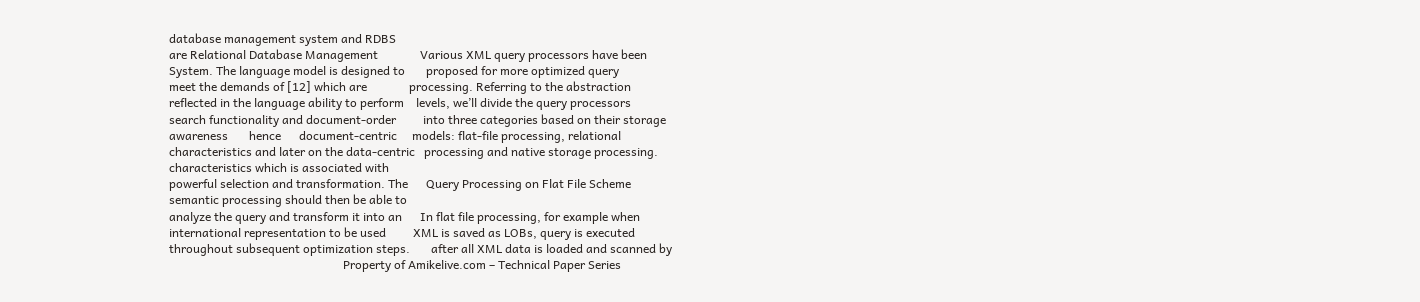database management system and RDBS
are Relational Database Management              Various XML query processors have been
System. The language model is designed to       proposed for more optimized query
meet the demands of [12] which are              processing. Referring to the abstraction
reflected in the language ability to perform    levels, we’ll divide the query processors
search functionality and document-order         into three categories based on their storage
awareness       hence      document-centric     models: flat-file processing, relational
characteristics and later on the data-centric   processing and native storage processing.
characteristics which is associated with
powerful selection and transformation. The      Query Processing on Flat File Scheme
semantic processing should then be able to
analyze the query and transform it into an      In flat file processing, for example when
international representation to be used         XML is saved as LOBs, query is executed
throughout subsequent optimization steps.       after all XML data is loaded and scanned by
                                                          Property of Amikelive.com – Technical Paper Series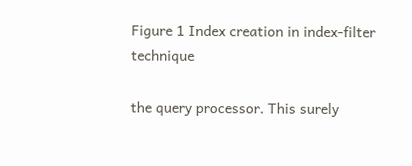Figure 1 Index creation in index-filter technique

the query processor. This surely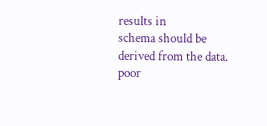results in              schema should be derived from the data.
poor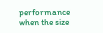performance when the size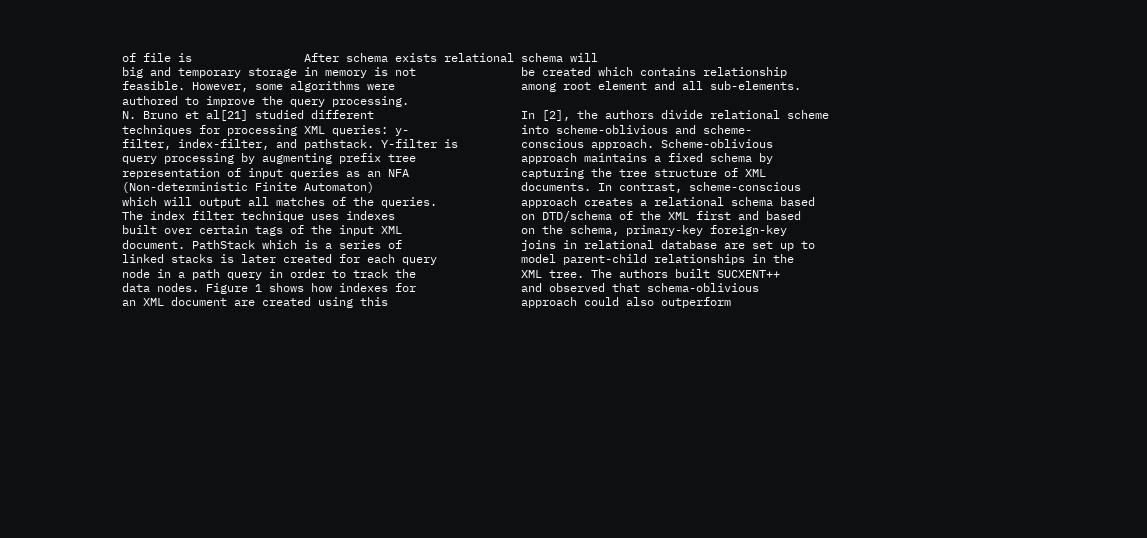of file is                After schema exists relational schema will
big and temporary storage in memory is not               be created which contains relationship
feasible. However, some algorithms were                  among root element and all sub-elements.
authored to improve the query processing.
N. Bruno et al[21] studied different                     In [2], the authors divide relational scheme
techniques for processing XML queries: y-                into scheme-oblivious and scheme-
filter, index-filter, and pathstack. Y-filter is         conscious approach. Scheme-oblivious
query processing by augmenting prefix tree               approach maintains a fixed schema by
representation of input queries as an NFA                capturing the tree structure of XML
(Non-deterministic Finite Automaton)                     documents. In contrast, scheme-conscious
which will output all matches of the queries.            approach creates a relational schema based
The index filter technique uses indexes                  on DTD/schema of the XML first and based
built over certain tags of the input XML                 on the schema, primary-key foreign-key
document. PathStack which is a series of                 joins in relational database are set up to
linked stacks is later created for each query            model parent-child relationships in the
node in a path query in order to track the               XML tree. The authors built SUCXENT++
data nodes. Figure 1 shows how indexes for               and observed that schema-oblivious
an XML document are created using this                   approach could also outperform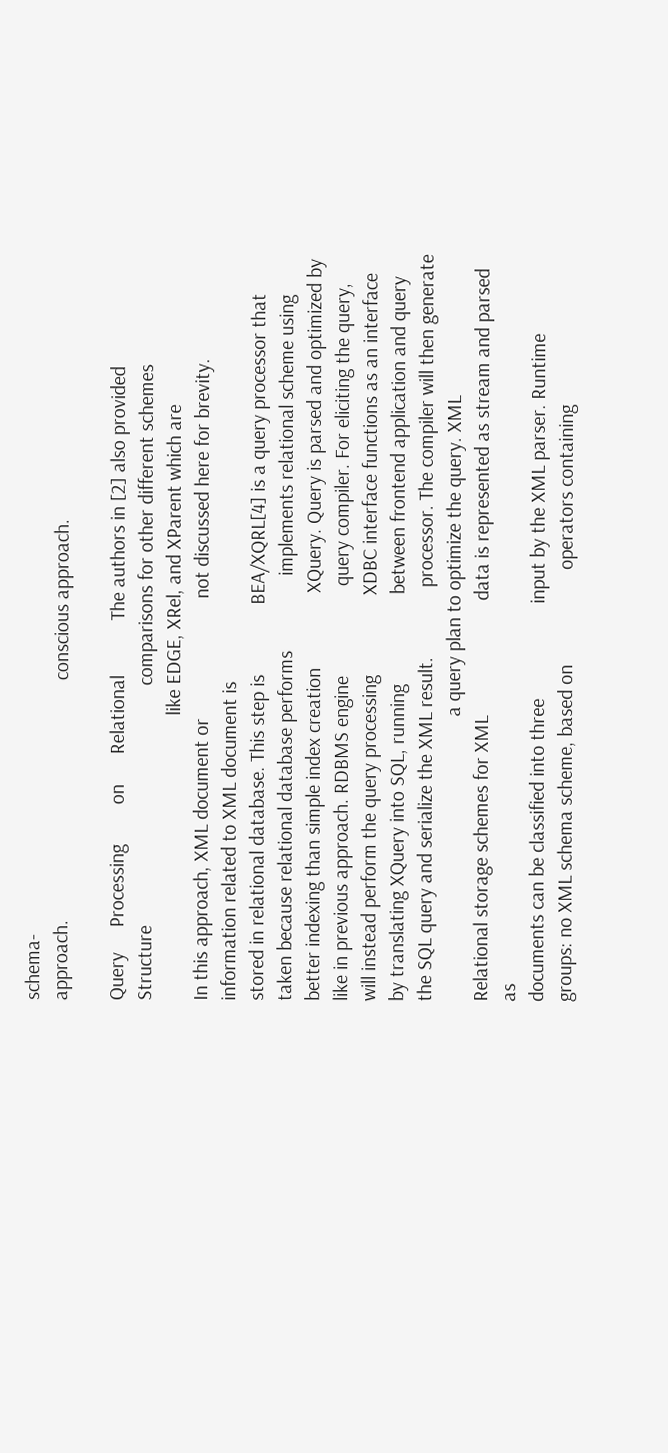schema-
approach.                                                conscious approach.

Query     Processing        on      Relational           The authors in [2] also provided
Structure                                                comparisons for other different schemes
                                                         like EDGE, XRel, and XParent which are
In this approach, XML document or                        not discussed here for brevity.
information related to XML document is
stored in relational database. This step is              BEA/XQRL[4] is a query processor that
taken because relational database performs               implements relational scheme using
better indexing than simple index creation               XQuery. Query is parsed and optimized by
like in previous approach. RDBMS engine                  query compiler. For eliciting the query,
will instead perform the query processing                XDBC interface functions as an interface
by translating XQuery into SQL, running                  between frontend application and query
the SQL query and serialize the XML result.              processor. The compiler will then generate
                                                         a query plan to optimize the query. XML
Relational storage schemes for XML                       data is represented as stream and parsed as
documents can be classified into three                   input by the XML parser. Runtime
groups: no XML schema scheme, based on                   operators containing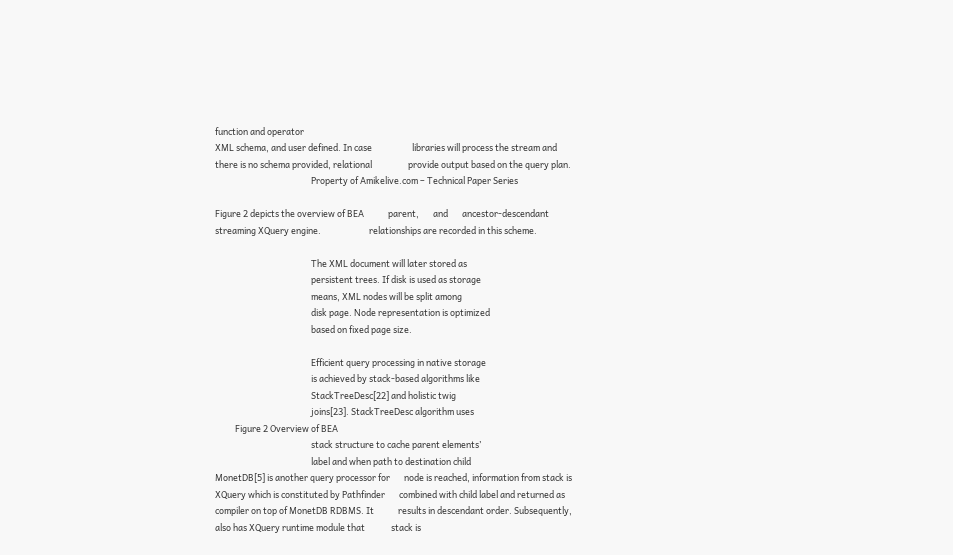function and operator
XML schema, and user defined. In case                    libraries will process the stream and
there is no schema provided, relational                  provide output based on the query plan.
                                                Property of Amikelive.com – Technical Paper Series

Figure 2 depicts the overview of BEA            parent,       and       ancestor-descendant
streaming XQuery engine.                        relationships are recorded in this scheme.

                                                The XML document will later stored as
                                                persistent trees. If disk is used as storage
                                                means, XML nodes will be split among
                                                disk page. Node representation is optimized
                                                based on fixed page size.

                                                Efficient query processing in native storage
                                                is achieved by stack-based algorithms like
                                                StackTreeDesc[22] and holistic twig
                                                joins[23]. StackTreeDesc algorithm uses
          Figure 2 Overview of BEA
                                                stack structure to cache parent elements’
                                                label and when path to destination child
MonetDB[5] is another query processor for       node is reached, information from stack is
XQuery which is constituted by Pathfinder       combined with child label and returned as
compiler on top of MonetDB RDBMS. It            results in descendant order. Subsequently,
also has XQuery runtime module that             stack is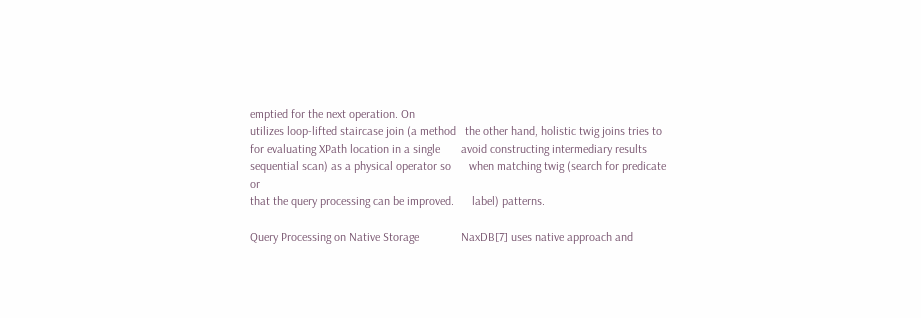emptied for the next operation. On
utilizes loop-lifted staircase join (a method   the other hand, holistic twig joins tries to
for evaluating XPath location in a single       avoid constructing intermediary results
sequential scan) as a physical operator so      when matching twig (search for predicate or
that the query processing can be improved.      label) patterns.

Query Processing on Native Storage              NaxDB[7] uses native approach and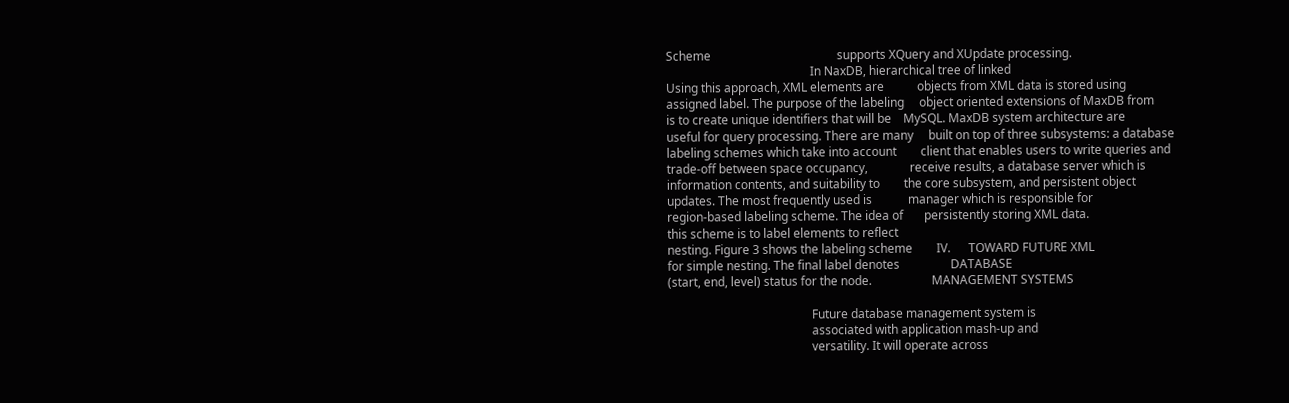Scheme                                          supports XQuery and XUpdate processing.
                                                In NaxDB, hierarchical tree of linked
Using this approach, XML elements are           objects from XML data is stored using
assigned label. The purpose of the labeling     object oriented extensions of MaxDB from
is to create unique identifiers that will be    MySQL. MaxDB system architecture are
useful for query processing. There are many     built on top of three subsystems: a database
labeling schemes which take into account        client that enables users to write queries and
trade-off between space occupancy,              receive results, a database server which is
information contents, and suitability to        the core subsystem, and persistent object
updates. The most frequently used is            manager which is responsible for
region-based labeling scheme. The idea of       persistently storing XML data.
this scheme is to label elements to reflect
nesting. Figure 3 shows the labeling scheme        IV.      TOWARD FUTURE XML
for simple nesting. The final label denotes                 DATABASE
(start, end, level) status for the node.                    MANAGEMENT SYSTEMS

                                                Future database management system is
                                                associated with application mash-up and
                                                versatility. It will operate across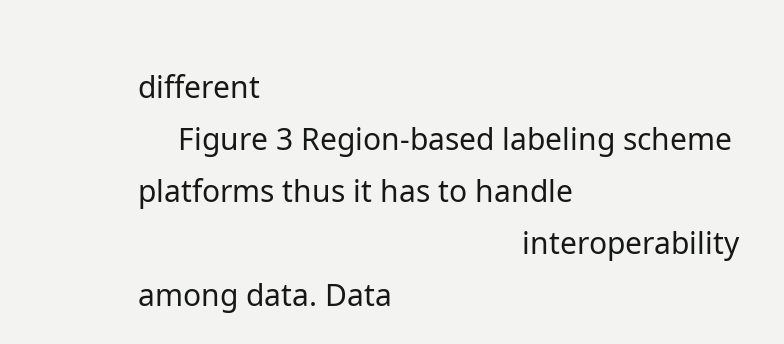different
     Figure 3 Region-based labeling scheme      platforms thus it has to handle
                                                interoperability among data. Data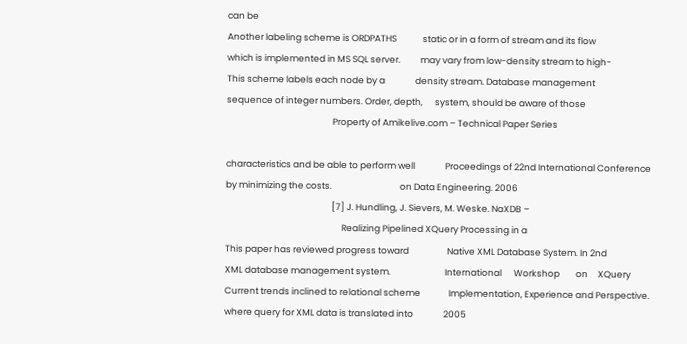can be
Another labeling scheme is ORDPATHS             static or in a form of stream and its flow
which is implemented in MS SQL server.          may vary from low-density stream to high-
This scheme labels each node by a               density stream. Database management
sequence of integer numbers. Order, depth,      system, should be aware of those
                                                     Property of Amikelive.com – Technical Paper Series

characteristics and be able to perform well               Proceedings of 22nd International Conference
by minimizing the costs.                                  on Data Engineering. 2006
                                                     [7] J. Hundling, J. Sievers, M. Weske. NaXDB –
                                                          Realizing Pipelined XQuery Processing in a
This paper has reviewed progress toward                   Native XML Database System. In 2nd
XML database management system.                           International      Workshop        on     XQuery
Current trends inclined to relational scheme              Implementation, Experience and Perspective.
where query for XML data is translated into               2005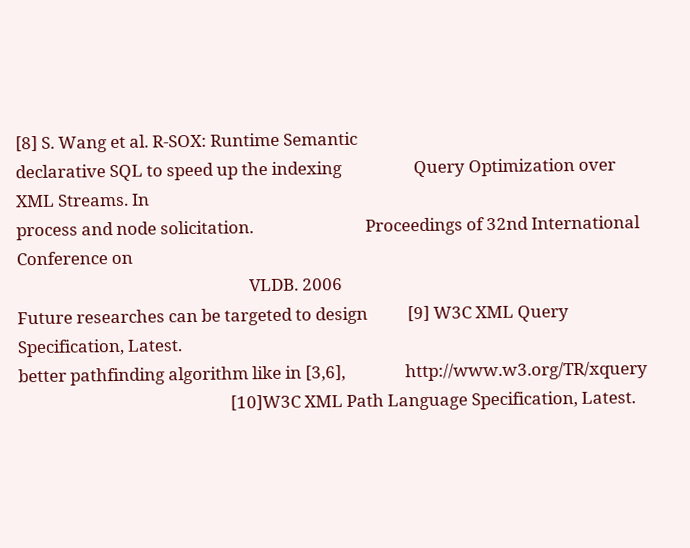[8] S. Wang et al. R-SOX: Runtime Semantic
declarative SQL to speed up the indexing                  Query Optimization over XML Streams. In
process and node solicitation.                            Proceedings of 32nd International Conference on
                                                          VLDB. 2006
Future researches can be targeted to design          [9] W3C XML Query Specification, Latest.
better pathfinding algorithm like in [3,6],               http://www.w3.org/TR/xquery
                                                     [10]W3C XML Path Language Specification, Latest.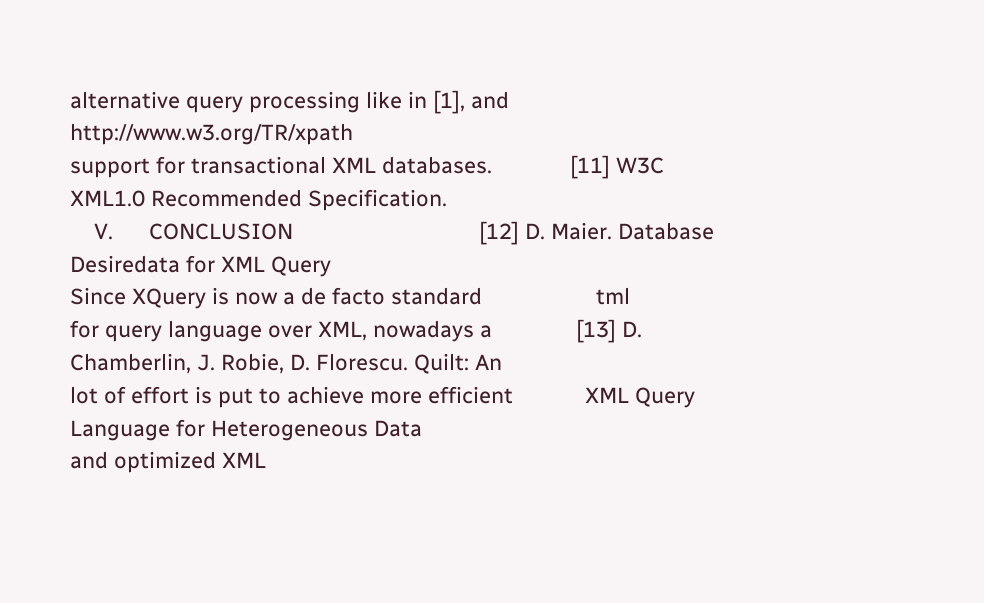alternative query processing like in [1], and             http://www.w3.org/TR/xpath
support for transactional XML databases.             [11] W3C XML1.0 Recommended Specification.
    V.      CONCLUSION                               [12] D. Maier. Database Desiredata for XML Query
Since XQuery is now a de facto standard                   tml
for query language over XML, nowadays a              [13] D. Chamberlin, J. Robie, D. Florescu. Quilt: An
lot of effort is put to achieve more efficient            XML Query Language for Heterogeneous Data
and optimized XML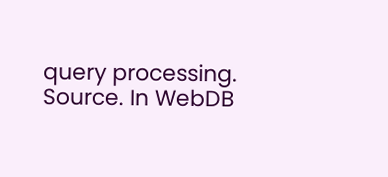query processing.                       Source. In WebDB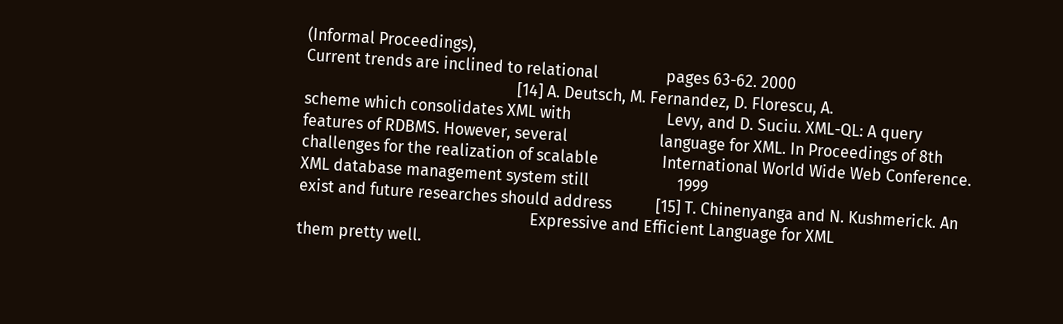(Informal Proceedings),
Current trends are inclined to relational                 pages 63-62. 2000
                                                     [14] A. Deutsch, M. Fernandez, D. Florescu, A.
scheme which consolidates XML with                        Levy, and D. Suciu. XML-QL: A query
features of RDBMS. However, several                       language for XML. In Proceedings of 8th
challenges for the realization of scalable                International World Wide Web Conference.
XML database management system still                      1999
exist and future researches should address           [15] T. Chinenyanga and N. Kushmerick. An
                                                          Expressive and Efficient Language for XML
them pretty well.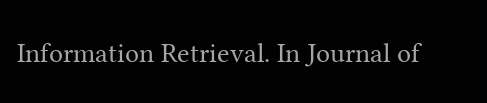Information Retrieval. In Journal of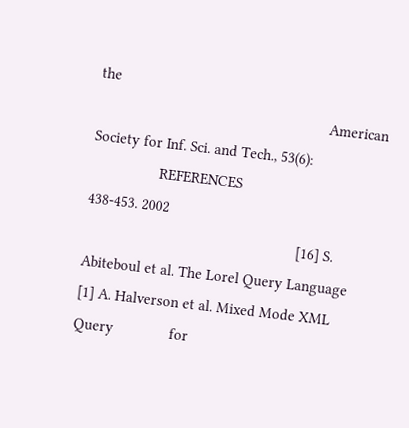the
                                                          American Society for Inf. Sci. and Tech., 53(6):
                 REFERENCES                               438-453. 2002
                                                     [16] S. Abiteboul et al. The Lorel Query Language
[1] A. Halverson et al. Mixed Mode XML Query              for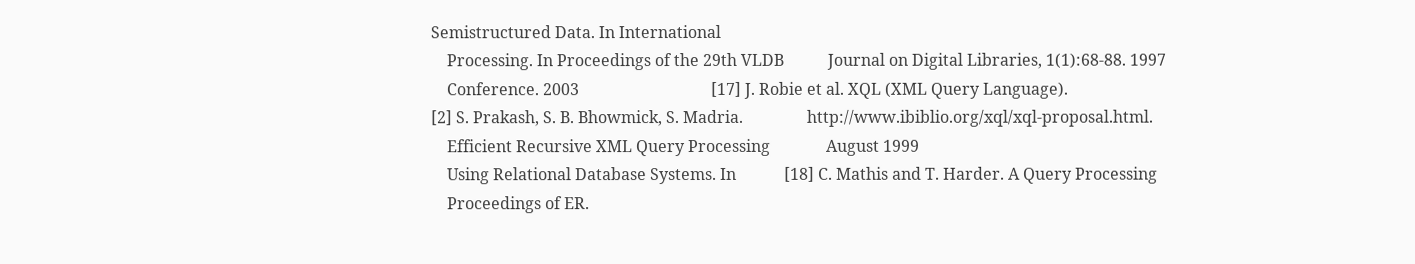Semistructured Data. In International
    Processing. In Proceedings of the 29th VLDB           Journal on Digital Libraries, 1(1):68-88. 1997
    Conference. 2003                                 [17] J. Robie et al. XQL (XML Query Language).
[2] S. Prakash, S. B. Bhowmick, S. Madria.                http://www.ibiblio.org/xql/xql-proposal.html.
    Efficient Recursive XML Query Processing              August 1999
    Using Relational Database Systems. In            [18] C. Mathis and T. Harder. A Query Processing
    Proceedings of ER.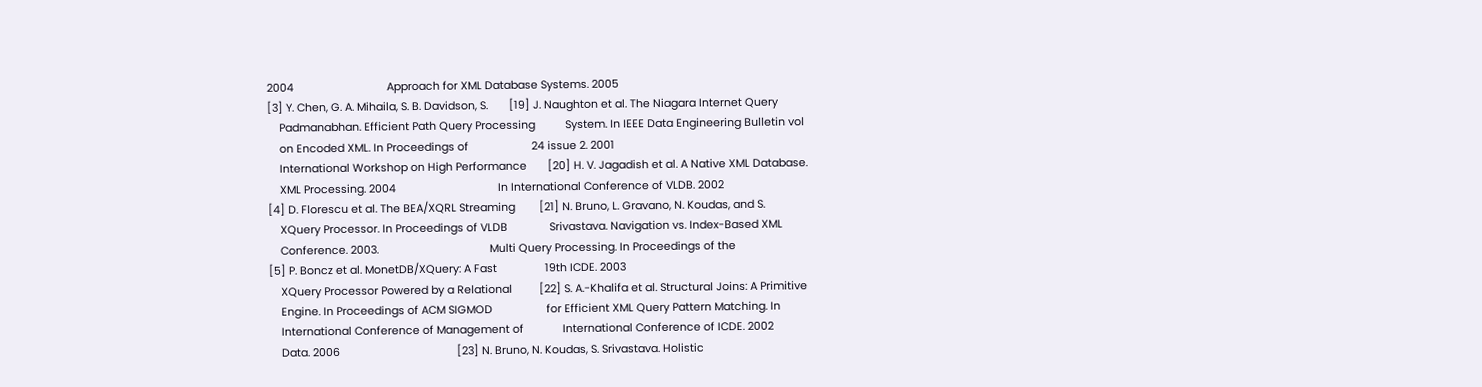2004                               Approach for XML Database Systems. 2005
[3] Y. Chen, G. A. Mihaila, S. B. Davidson, S.       [19] J. Naughton et al. The Niagara Internet Query
    Padmanabhan. Efficient Path Query Processing          System. In IEEE Data Engineering Bulletin vol
    on Encoded XML. In Proceedings of                     24 issue 2. 2001
    International Workshop on High Performance       [20] H. V. Jagadish et al. A Native XML Database.
    XML Processing. 2004                                  In International Conference of VLDB. 2002
[4] D. Florescu et al. The BEA/XQRL Streaming        [21] N. Bruno, L. Gravano, N. Koudas, and S.
    XQuery Processor. In Proceedings of VLDB              Srivastava. Navigation vs. Index-Based XML
    Conference. 2003.                                     Multi Query Processing. In Proceedings of the
[5] P. Boncz et al. MonetDB/XQuery: A Fast                19th ICDE. 2003
    XQuery Processor Powered by a Relational         [22] S. A.-Khalifa et al. Structural Joins: A Primitive
    Engine. In Proceedings of ACM SIGMOD                  for Efficient XML Query Pattern Matching. In
    International Conference of Management of             International Conference of ICDE. 2002
    Data. 2006                                       [23] N. Bruno, N. Koudas, S. Srivastava. Holistic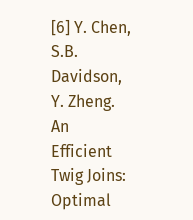[6] Y. Chen, S.B. Davidson, Y. Zheng. An Efficient        Twig Joins: Optimal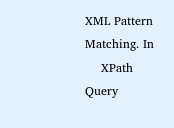XML Pattern Matching. In
    XPath Query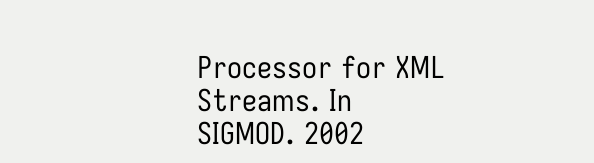Processor for XML Streams. In             SIGMOD. 2002